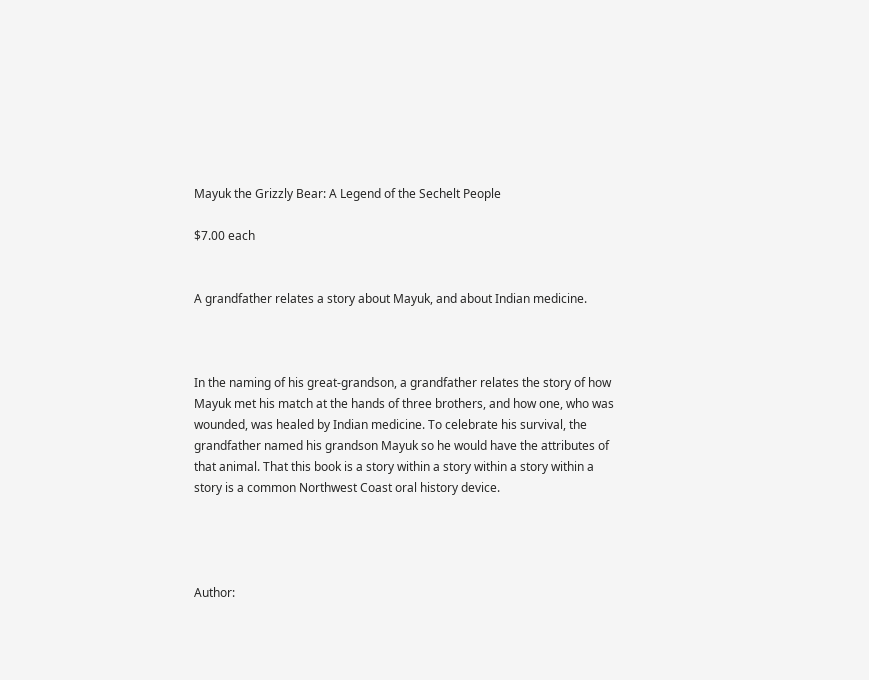Mayuk the Grizzly Bear: A Legend of the Sechelt People

$7.00 each


A grandfather relates a story about Mayuk, and about Indian medicine.



In the naming of his great-grandson, a grandfather relates the story of how Mayuk met his match at the hands of three brothers, and how one, who was wounded, was healed by Indian medicine. To celebrate his survival, the grandfather named his grandson Mayuk so he would have the attributes of that animal. That this book is a story within a story within a story within a story is a common Northwest Coast oral history device.




Author: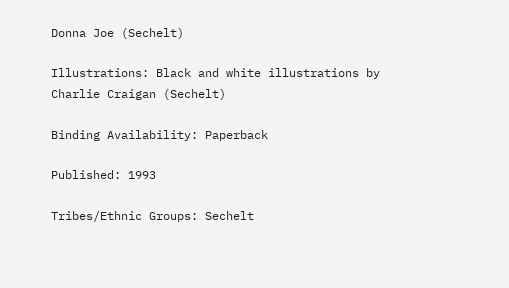Donna Joe (Sechelt)

Illustrations: Black and white illustrations by Charlie Craigan (Sechelt)

Binding Availability: Paperback

Published: 1993

Tribes/Ethnic Groups: Sechelt